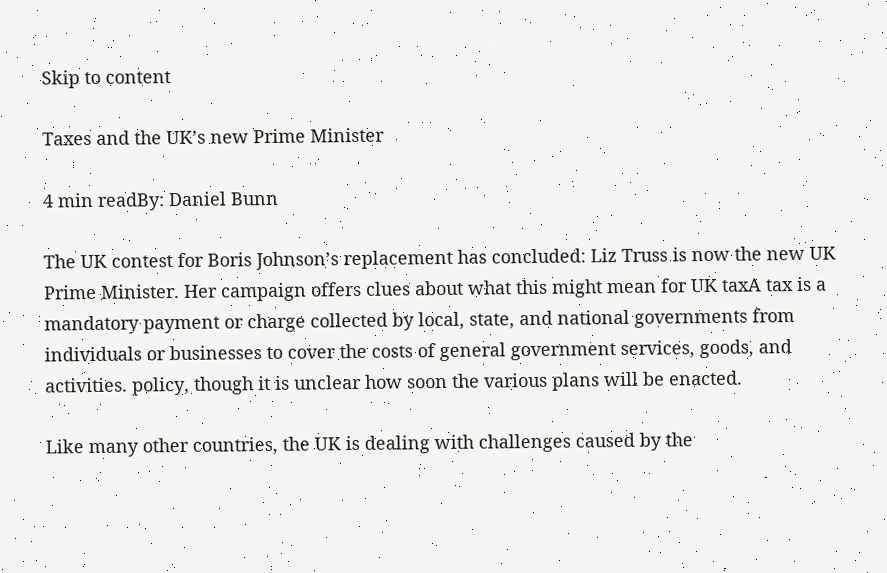Skip to content

Taxes and the UK’s new Prime Minister

4 min readBy: Daniel Bunn

The UK contest for Boris Johnson’s replacement has concluded: Liz Truss is now the new UK Prime Minister. Her campaign offers clues about what this might mean for UK taxA tax is a mandatory payment or charge collected by local, state, and national governments from individuals or businesses to cover the costs of general government services, goods, and activities. policy, though it is unclear how soon the various plans will be enacted.

Like many other countries, the UK is dealing with challenges caused by the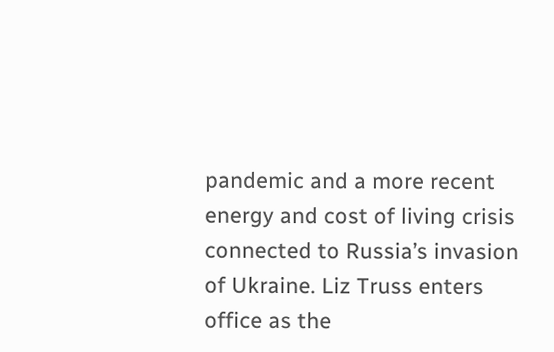pandemic and a more recent energy and cost of living crisis connected to Russia’s invasion of Ukraine. Liz Truss enters office as the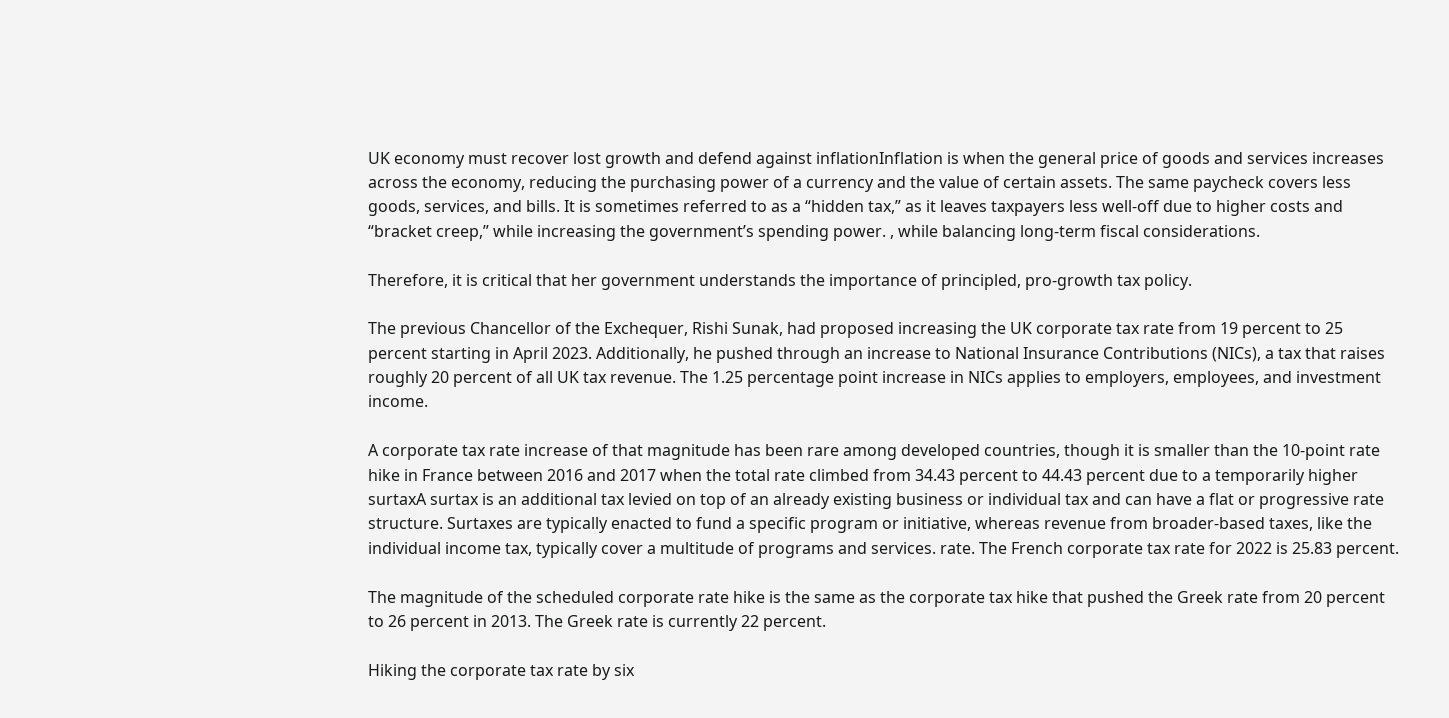UK economy must recover lost growth and defend against inflationInflation is when the general price of goods and services increases across the economy, reducing the purchasing power of a currency and the value of certain assets. The same paycheck covers less goods, services, and bills. It is sometimes referred to as a “hidden tax,” as it leaves taxpayers less well-off due to higher costs and “bracket creep,” while increasing the government’s spending power. , while balancing long-term fiscal considerations.

Therefore, it is critical that her government understands the importance of principled, pro-growth tax policy.

The previous Chancellor of the Exchequer, Rishi Sunak, had proposed increasing the UK corporate tax rate from 19 percent to 25 percent starting in April 2023. Additionally, he pushed through an increase to National Insurance Contributions (NICs), a tax that raises roughly 20 percent of all UK tax revenue. The 1.25 percentage point increase in NICs applies to employers, employees, and investment income.

A corporate tax rate increase of that magnitude has been rare among developed countries, though it is smaller than the 10-point rate hike in France between 2016 and 2017 when the total rate climbed from 34.43 percent to 44.43 percent due to a temporarily higher surtaxA surtax is an additional tax levied on top of an already existing business or individual tax and can have a flat or progressive rate structure. Surtaxes are typically enacted to fund a specific program or initiative, whereas revenue from broader-based taxes, like the individual income tax, typically cover a multitude of programs and services. rate. The French corporate tax rate for 2022 is 25.83 percent.

The magnitude of the scheduled corporate rate hike is the same as the corporate tax hike that pushed the Greek rate from 20 percent to 26 percent in 2013. The Greek rate is currently 22 percent.

Hiking the corporate tax rate by six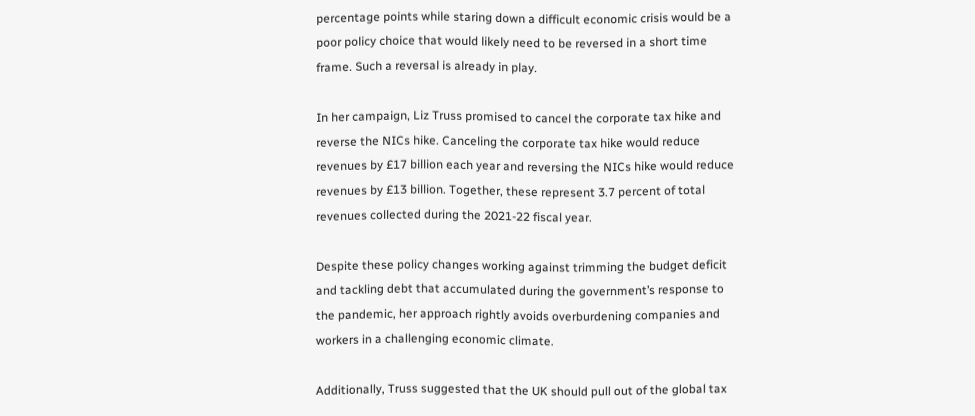percentage points while staring down a difficult economic crisis would be a poor policy choice that would likely need to be reversed in a short time frame. Such a reversal is already in play.

In her campaign, Liz Truss promised to cancel the corporate tax hike and reverse the NICs hike. Canceling the corporate tax hike would reduce revenues by £17 billion each year and reversing the NICs hike would reduce revenues by £13 billion. Together, these represent 3.7 percent of total revenues collected during the 2021-22 fiscal year.

Despite these policy changes working against trimming the budget deficit and tackling debt that accumulated during the government’s response to the pandemic, her approach rightly avoids overburdening companies and workers in a challenging economic climate.

Additionally, Truss suggested that the UK should pull out of the global tax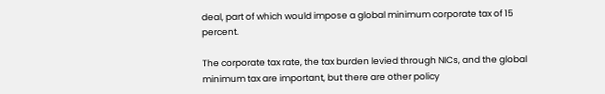deal, part of which would impose a global minimum corporate tax of 15 percent.

The corporate tax rate, the tax burden levied through NICs, and the global minimum tax are important, but there are other policy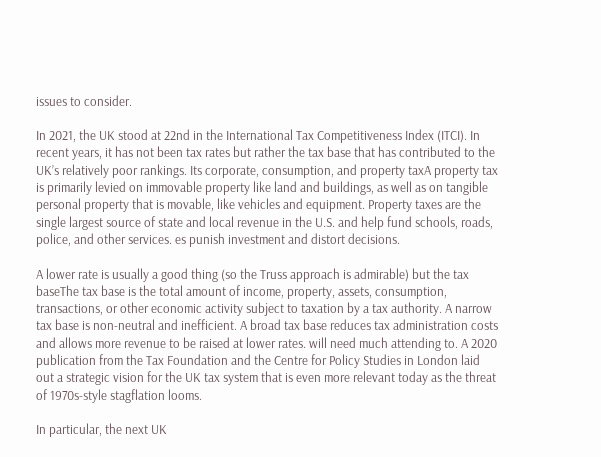issues to consider.

In 2021, the UK stood at 22nd in the International Tax Competitiveness Index (ITCI). In recent years, it has not been tax rates but rather the tax base that has contributed to the UK’s relatively poor rankings. Its corporate, consumption, and property taxA property tax is primarily levied on immovable property like land and buildings, as well as on tangible personal property that is movable, like vehicles and equipment. Property taxes are the single largest source of state and local revenue in the U.S. and help fund schools, roads, police, and other services. es punish investment and distort decisions.

A lower rate is usually a good thing (so the Truss approach is admirable) but the tax baseThe tax base is the total amount of income, property, assets, consumption, transactions, or other economic activity subject to taxation by a tax authority. A narrow tax base is non-neutral and inefficient. A broad tax base reduces tax administration costs and allows more revenue to be raised at lower rates. will need much attending to. A 2020 publication from the Tax Foundation and the Centre for Policy Studies in London laid out a strategic vision for the UK tax system that is even more relevant today as the threat of 1970s-style stagflation looms.

In particular, the next UK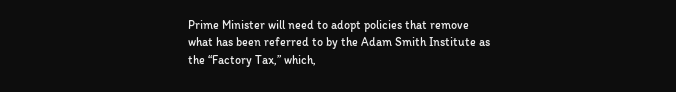Prime Minister will need to adopt policies that remove what has been referred to by the Adam Smith Institute as the “Factory Tax,” which,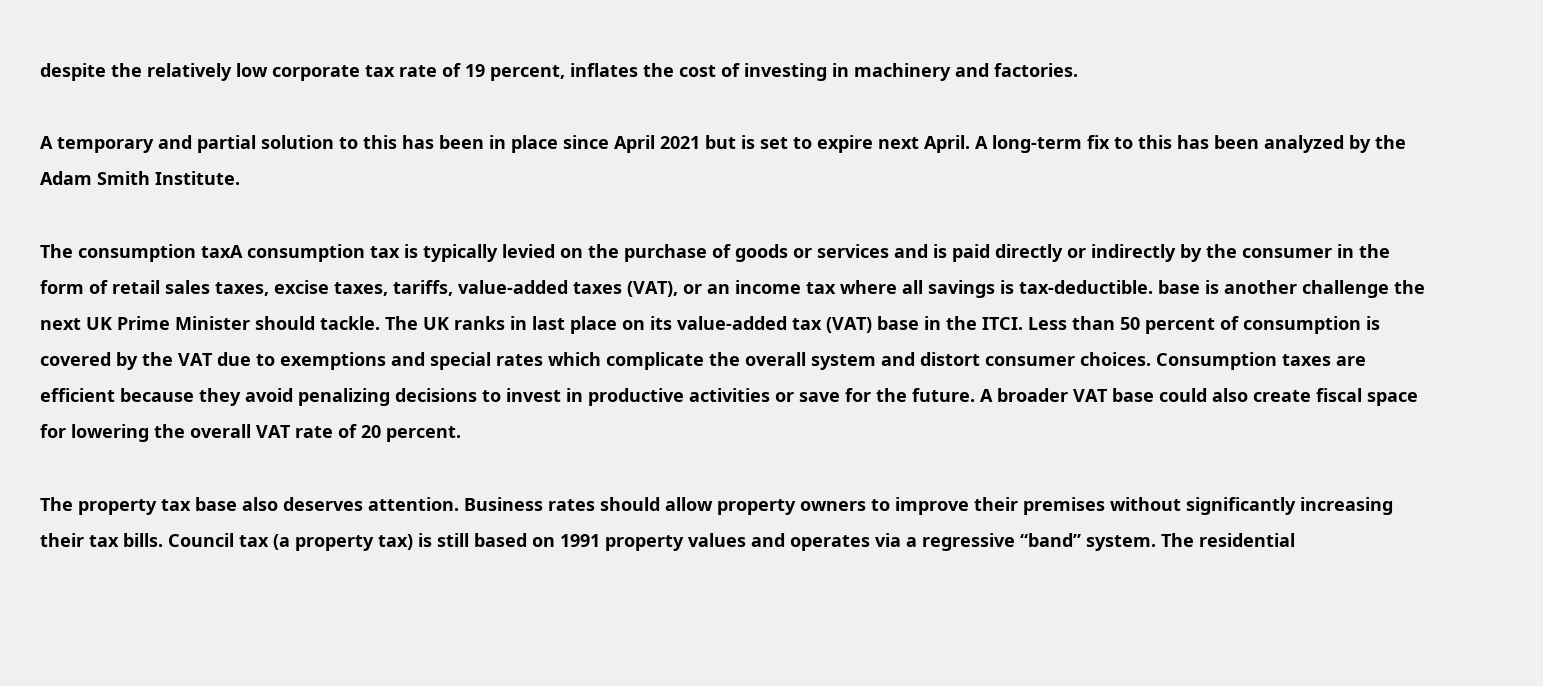despite the relatively low corporate tax rate of 19 percent, inflates the cost of investing in machinery and factories.

A temporary and partial solution to this has been in place since April 2021 but is set to expire next April. A long-term fix to this has been analyzed by the Adam Smith Institute.

The consumption taxA consumption tax is typically levied on the purchase of goods or services and is paid directly or indirectly by the consumer in the form of retail sales taxes, excise taxes, tariffs, value-added taxes (VAT), or an income tax where all savings is tax-deductible. base is another challenge the next UK Prime Minister should tackle. The UK ranks in last place on its value-added tax (VAT) base in the ITCI. Less than 50 percent of consumption is covered by the VAT due to exemptions and special rates which complicate the overall system and distort consumer choices. Consumption taxes are efficient because they avoid penalizing decisions to invest in productive activities or save for the future. A broader VAT base could also create fiscal space for lowering the overall VAT rate of 20 percent.

The property tax base also deserves attention. Business rates should allow property owners to improve their premises without significantly increasing their tax bills. Council tax (a property tax) is still based on 1991 property values and operates via a regressive “band” system. The residential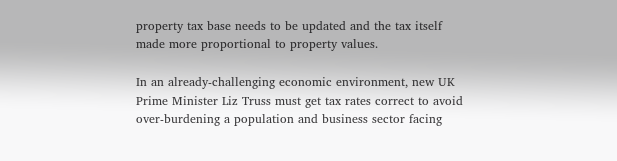property tax base needs to be updated and the tax itself made more proportional to property values.

In an already-challenging economic environment, new UK Prime Minister Liz Truss must get tax rates correct to avoid over-burdening a population and business sector facing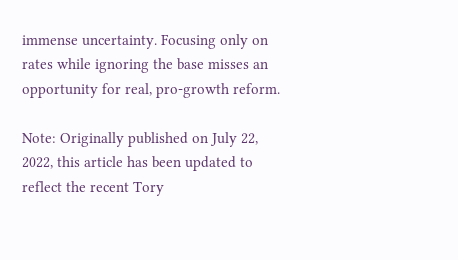immense uncertainty. Focusing only on rates while ignoring the base misses an opportunity for real, pro-growth reform.

Note: Originally published on July 22, 2022, this article has been updated to reflect the recent Tory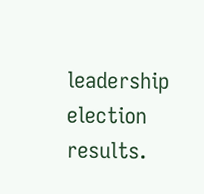leadership election results.